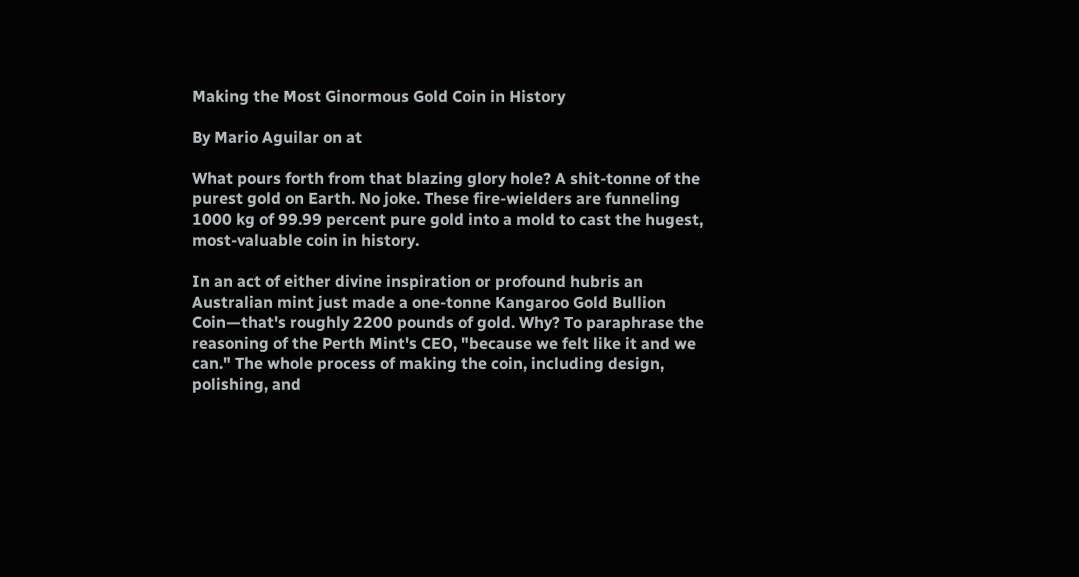Making the Most Ginormous Gold Coin in History

By Mario Aguilar on at

What pours forth from that blazing glory hole? A shit-tonne of the purest gold on Earth. No joke. These fire-wielders are funneling 1000 kg of 99.99 percent pure gold into a mold to cast the hugest, most-valuable coin in history.

In an act of either divine inspiration or profound hubris an Australian mint just made a one-tonne Kangaroo Gold Bullion Coin—that's roughly 2200 pounds of gold. Why? To paraphrase the reasoning of the Perth Mint's CEO, "because we felt like it and we can." The whole process of making the coin, including design, polishing, and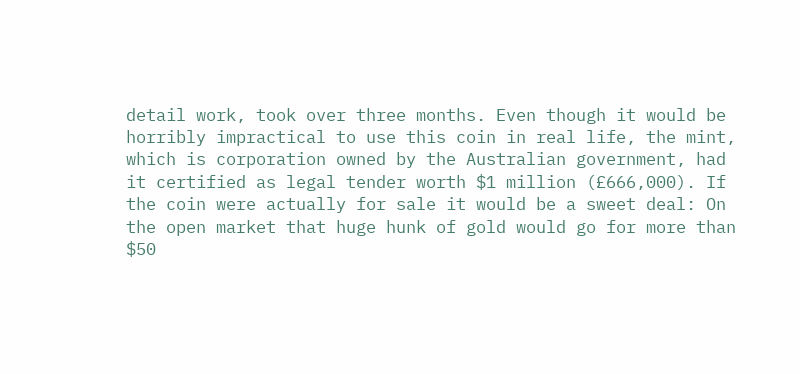detail work, took over three months. Even though it would be horribly impractical to use this coin in real life, the mint, which is corporation owned by the Australian government, had it certified as legal tender worth $1 million (£666,000). If the coin were actually for sale it would be a sweet deal: On the open market that huge hunk of gold would go for more than $50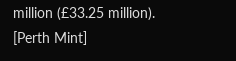million (£33.25 million). [Perth Mint]